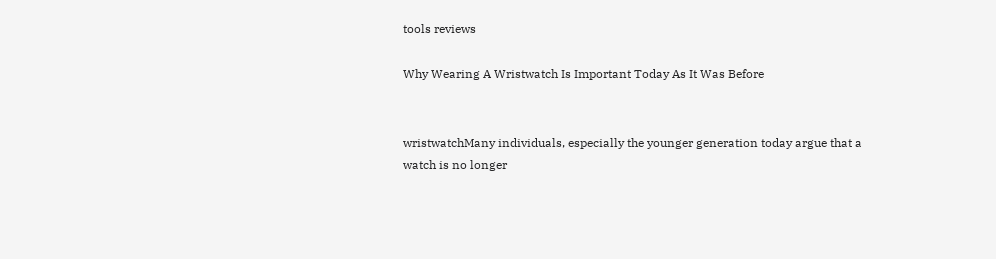tools reviews

Why Wearing A Wristwatch Is Important Today As It Was Before


wristwatchMany individuals, especially the younger generation today argue that a watch is no longer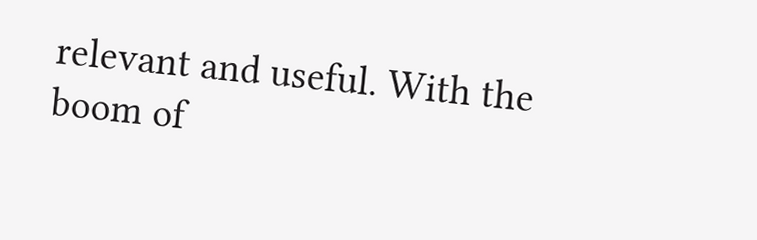relevant and useful. With the boom of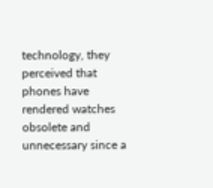technology, they perceived that phones have rendered watches obsolete and unnecessary since a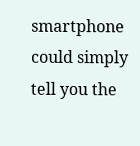smartphone could simply tell you the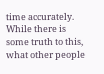time accurately. While there is some truth to this, what other people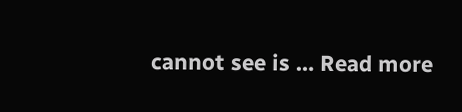cannot see is … Read more